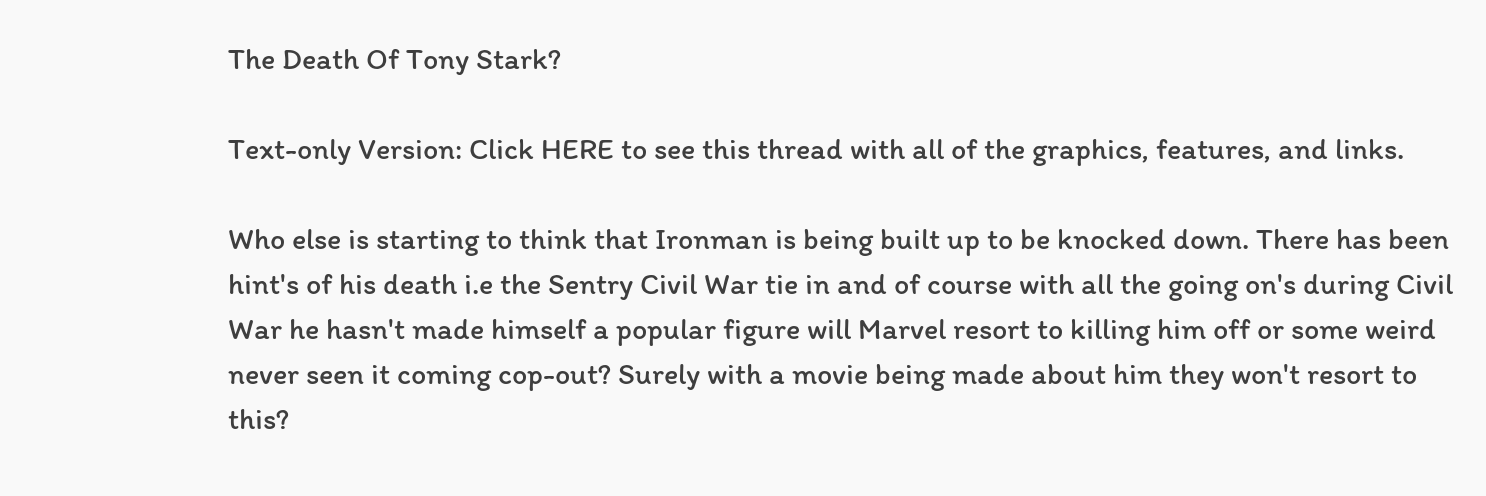The Death Of Tony Stark?

Text-only Version: Click HERE to see this thread with all of the graphics, features, and links.

Who else is starting to think that Ironman is being built up to be knocked down. There has been hint's of his death i.e the Sentry Civil War tie in and of course with all the going on's during Civil War he hasn't made himself a popular figure will Marvel resort to killing him off or some weird never seen it coming cop-out? Surely with a movie being made about him they won't resort to this?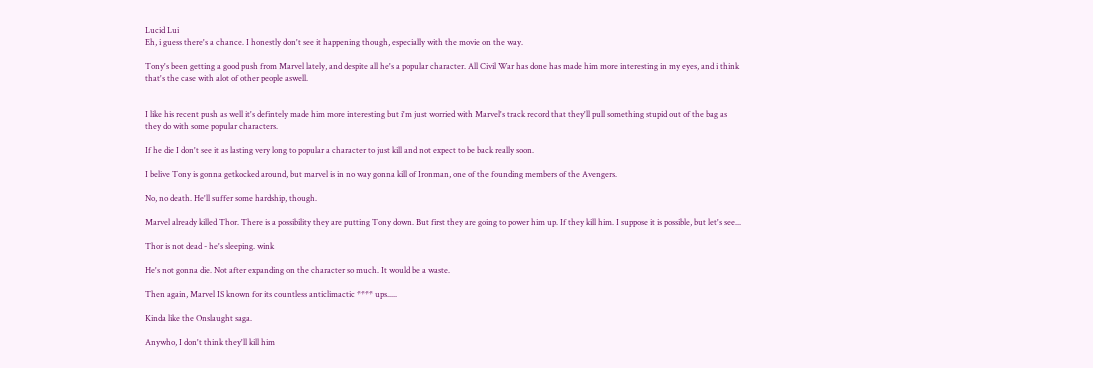Lucid Lui
Eh, i guess there's a chance. I honestly don't see it happening though, especially with the movie on the way.

Tony's been getting a good push from Marvel lately, and despite all he's a popular character. All Civil War has done has made him more interesting in my eyes, and i think that's the case with alot of other people aswell.


I like his recent push as well it's defintely made him more interesting but i'm just worried with Marvel's track record that they'll pull something stupid out of the bag as they do with some popular characters.

If he die I don't see it as lasting very long to popular a character to just kill and not expect to be back really soon.

I belive Tony is gonna getkocked around, but marvel is in no way gonna kill of Ironman, one of the founding members of the Avengers.

No, no death. He'll suffer some hardship, though.

Marvel already killed Thor. There is a possibility they are putting Tony down. But first they are going to power him up. If they kill him. I suppose it is possible, but let's see...

Thor is not dead - he's sleeping. wink

He's not gonna die. Not after expanding on the character so much. It would be a waste.

Then again, Marvel IS known for its countless anticlimactic **** ups.....

Kinda like the Onslaught saga.

Anywho, I don't think they'll kill him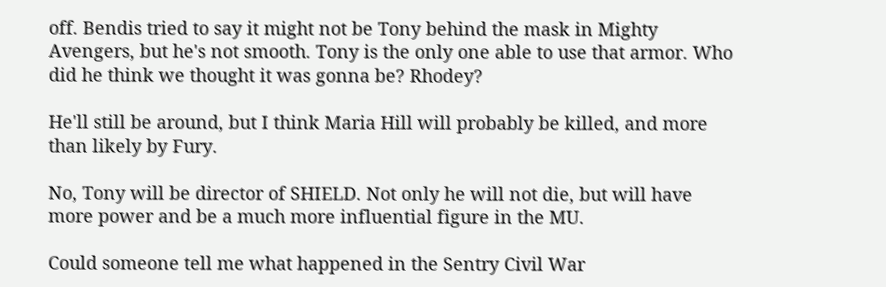off. Bendis tried to say it might not be Tony behind the mask in Mighty Avengers, but he's not smooth. Tony is the only one able to use that armor. Who did he think we thought it was gonna be? Rhodey?

He'll still be around, but I think Maria Hill will probably be killed, and more than likely by Fury.

No, Tony will be director of SHIELD. Not only he will not die, but will have more power and be a much more influential figure in the MU.

Could someone tell me what happened in the Sentry Civil War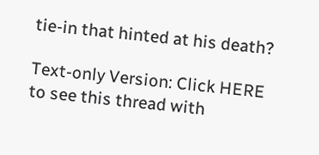tie-in that hinted at his death?

Text-only Version: Click HERE to see this thread with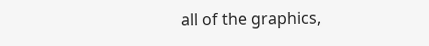all of the graphics,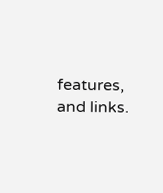features, and links.